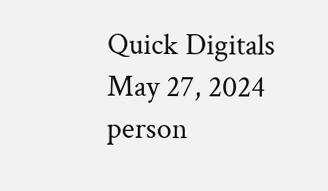Quick Digitals
May 27, 2024
person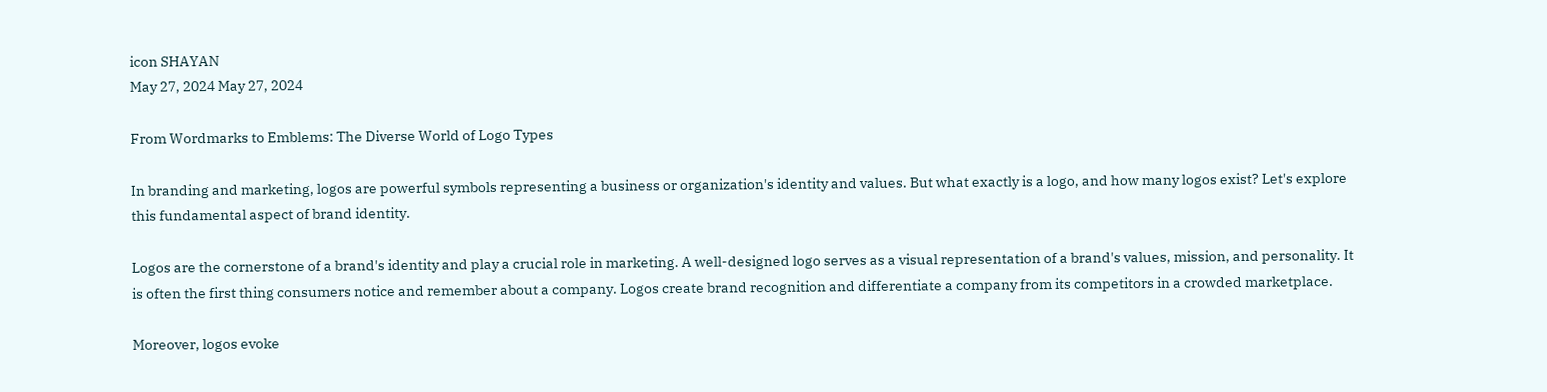icon SHAYAN
May 27, 2024 May 27, 2024

From Wordmarks to Emblems: The Diverse World of Logo Types

In branding and marketing, logos are powerful symbols representing a business or organization's identity and values. But what exactly is a logo, and how many logos exist? Let's explore this fundamental aspect of brand identity.

Logos are the cornerstone of a brand's identity and play a crucial role in marketing. A well-designed logo serves as a visual representation of a brand's values, mission, and personality. It is often the first thing consumers notice and remember about a company. Logos create brand recognition and differentiate a company from its competitors in a crowded marketplace.

Moreover, logos evoke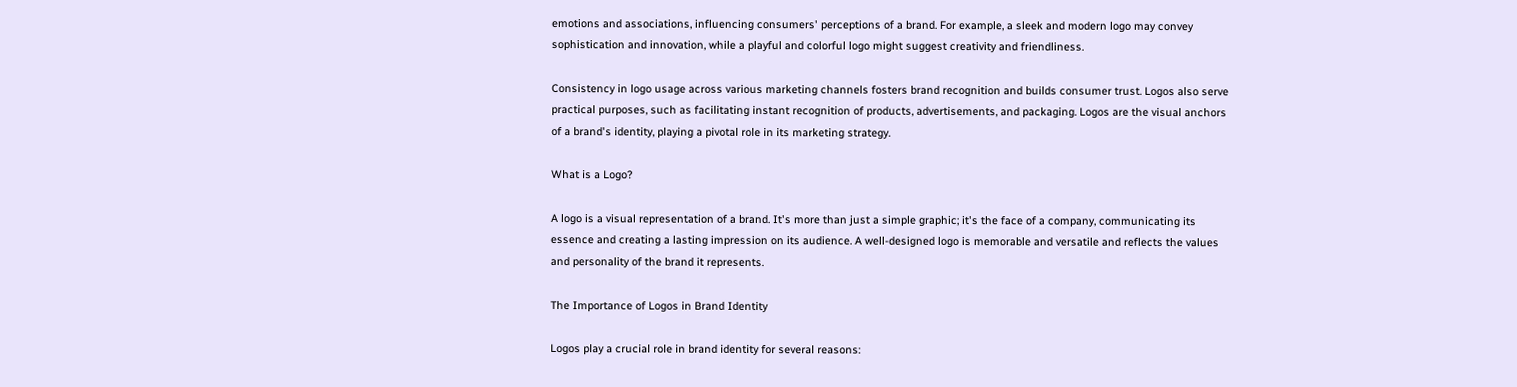emotions and associations, influencing consumers' perceptions of a brand. For example, a sleek and modern logo may convey sophistication and innovation, while a playful and colorful logo might suggest creativity and friendliness.

Consistency in logo usage across various marketing channels fosters brand recognition and builds consumer trust. Logos also serve practical purposes, such as facilitating instant recognition of products, advertisements, and packaging. Logos are the visual anchors of a brand's identity, playing a pivotal role in its marketing strategy.

What is a Logo?

A logo is a visual representation of a brand. It's more than just a simple graphic; it's the face of a company, communicating its essence and creating a lasting impression on its audience. A well-designed logo is memorable and versatile and reflects the values and personality of the brand it represents.

The Importance of Logos in Brand Identity

Logos play a crucial role in brand identity for several reasons: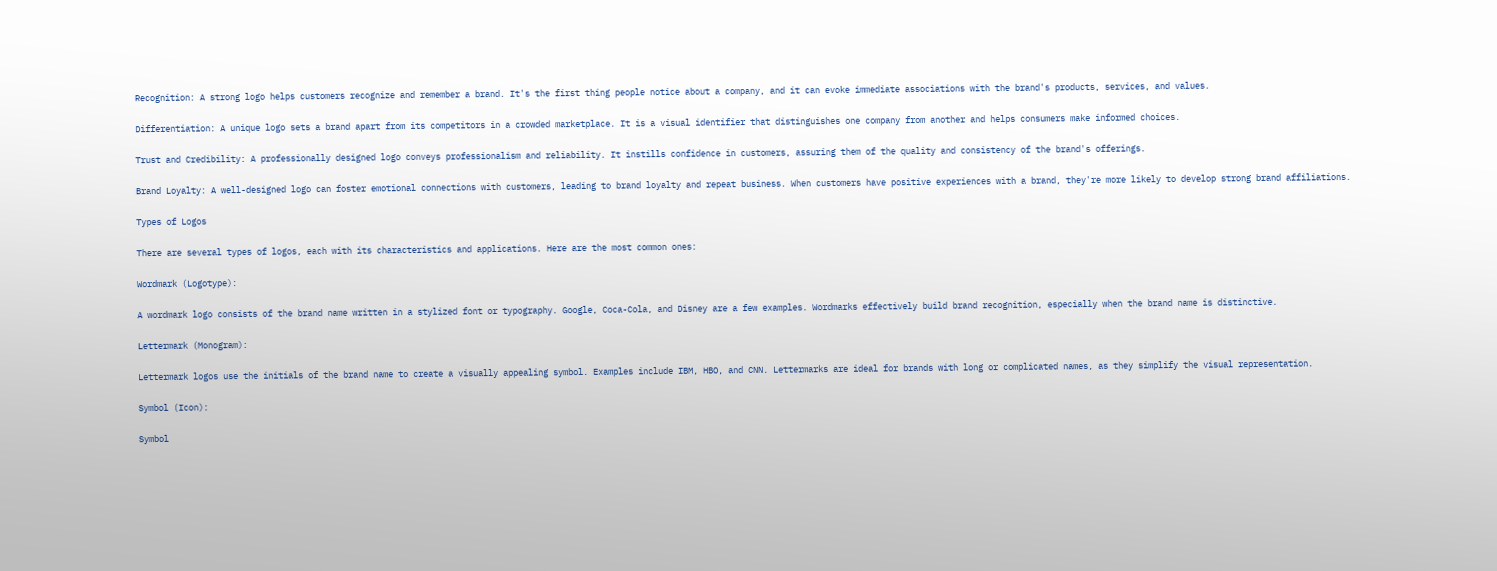Recognition: A strong logo helps customers recognize and remember a brand. It's the first thing people notice about a company, and it can evoke immediate associations with the brand's products, services, and values.

Differentiation: A unique logo sets a brand apart from its competitors in a crowded marketplace. It is a visual identifier that distinguishes one company from another and helps consumers make informed choices.

Trust and Credibility: A professionally designed logo conveys professionalism and reliability. It instills confidence in customers, assuring them of the quality and consistency of the brand's offerings.

Brand Loyalty: A well-designed logo can foster emotional connections with customers, leading to brand loyalty and repeat business. When customers have positive experiences with a brand, they're more likely to develop strong brand affiliations.

Types of Logos

There are several types of logos, each with its characteristics and applications. Here are the most common ones:

Wordmark (Logotype):

A wordmark logo consists of the brand name written in a stylized font or typography. Google, Coca-Cola, and Disney are a few examples. Wordmarks effectively build brand recognition, especially when the brand name is distinctive.

Lettermark (Monogram):

Lettermark logos use the initials of the brand name to create a visually appealing symbol. Examples include IBM, HBO, and CNN. Lettermarks are ideal for brands with long or complicated names, as they simplify the visual representation.

Symbol (Icon):

Symbol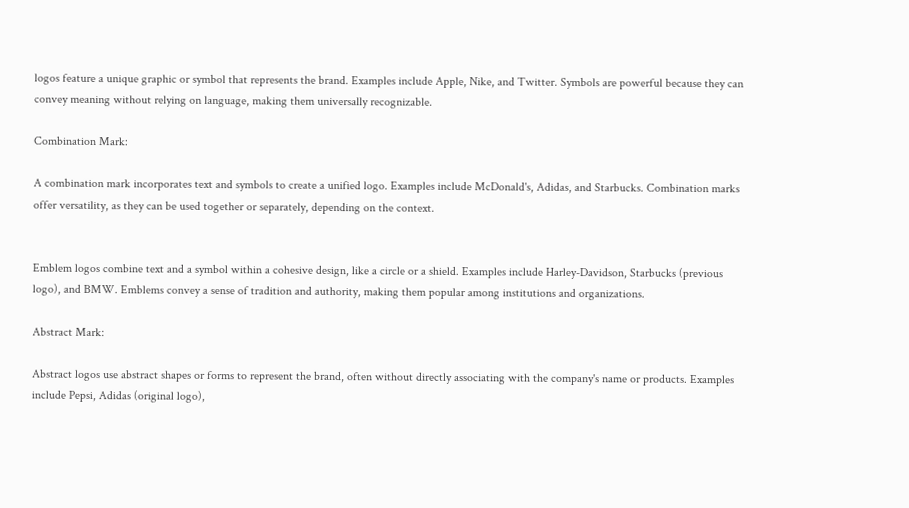logos feature a unique graphic or symbol that represents the brand. Examples include Apple, Nike, and Twitter. Symbols are powerful because they can convey meaning without relying on language, making them universally recognizable.

Combination Mark:

A combination mark incorporates text and symbols to create a unified logo. Examples include McDonald's, Adidas, and Starbucks. Combination marks offer versatility, as they can be used together or separately, depending on the context.


Emblem logos combine text and a symbol within a cohesive design, like a circle or a shield. Examples include Harley-Davidson, Starbucks (previous logo), and BMW. Emblems convey a sense of tradition and authority, making them popular among institutions and organizations.

Abstract Mark:

Abstract logos use abstract shapes or forms to represent the brand, often without directly associating with the company's name or products. Examples include Pepsi, Adidas (original logo),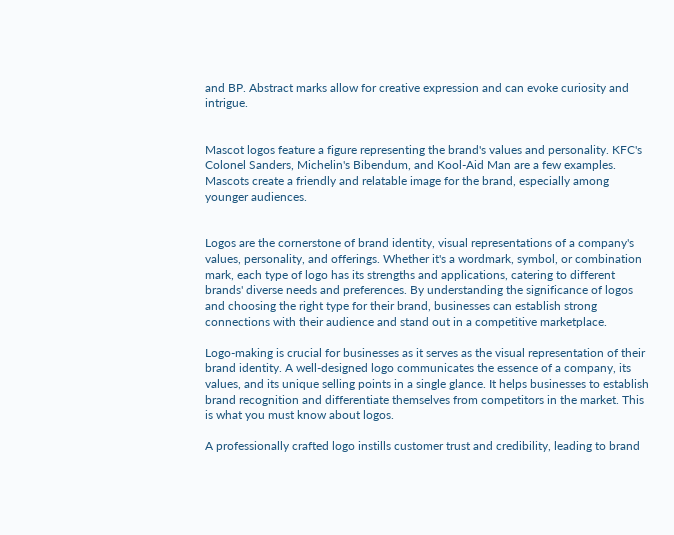and BP. Abstract marks allow for creative expression and can evoke curiosity and intrigue.


Mascot logos feature a figure representing the brand's values and personality. KFC's Colonel Sanders, Michelin's Bibendum, and Kool-Aid Man are a few examples. Mascots create a friendly and relatable image for the brand, especially among younger audiences.


Logos are the cornerstone of brand identity, visual representations of a company's values, personality, and offerings. Whether it's a wordmark, symbol, or combination mark, each type of logo has its strengths and applications, catering to different brands' diverse needs and preferences. By understanding the significance of logos and choosing the right type for their brand, businesses can establish strong connections with their audience and stand out in a competitive marketplace.

Logo-making is crucial for businesses as it serves as the visual representation of their brand identity. A well-designed logo communicates the essence of a company, its values, and its unique selling points in a single glance. It helps businesses to establish brand recognition and differentiate themselves from competitors in the market. This is what you must know about logos.

A professionally crafted logo instills customer trust and credibility, leading to brand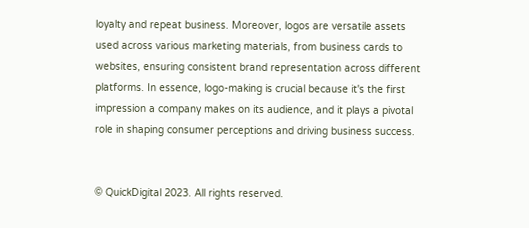loyalty and repeat business. Moreover, logos are versatile assets used across various marketing materials, from business cards to websites, ensuring consistent brand representation across different platforms. In essence, logo-making is crucial because it's the first impression a company makes on its audience, and it plays a pivotal role in shaping consumer perceptions and driving business success.


© QuickDigital 2023. All rights reserved.